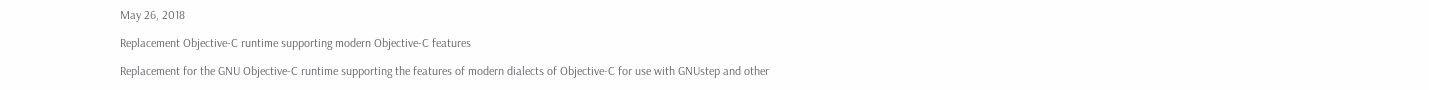May 26, 2018

Replacement Objective-C runtime supporting modern Objective-C features

Replacement for the GNU Objective-C runtime supporting the features of modern dialects of Objective-C for use with GNUstep and other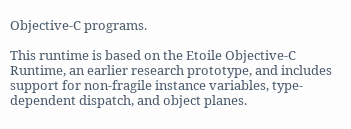Objective-C programs.

This runtime is based on the Etoile Objective-C Runtime, an earlier research prototype, and includes support for non-fragile instance variables, type-dependent dispatch, and object planes.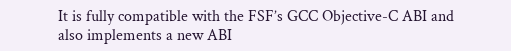It is fully compatible with the FSF’s GCC Objective-C ABI and also implements a new ABI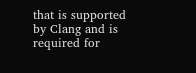that is supported by Clang and is required for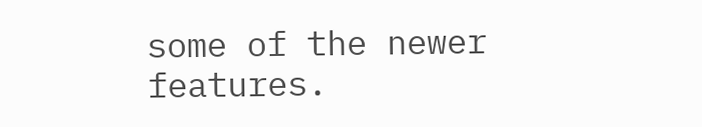some of the newer features.